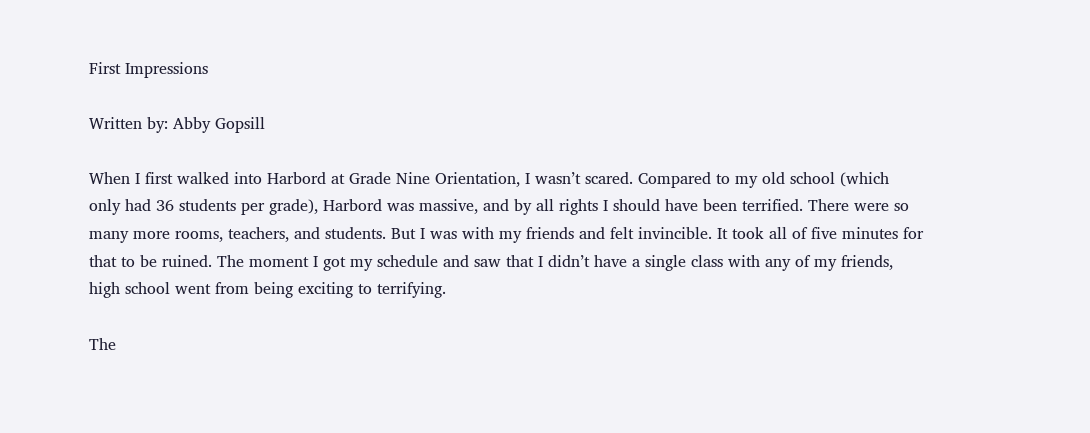First Impressions

Written by: Abby Gopsill

When I first walked into Harbord at Grade Nine Orientation, I wasn’t scared. Compared to my old school (which only had 36 students per grade), Harbord was massive, and by all rights I should have been terrified. There were so many more rooms, teachers, and students. But I was with my friends and felt invincible. It took all of five minutes for that to be ruined. The moment I got my schedule and saw that I didn’t have a single class with any of my friends, high school went from being exciting to terrifying.

The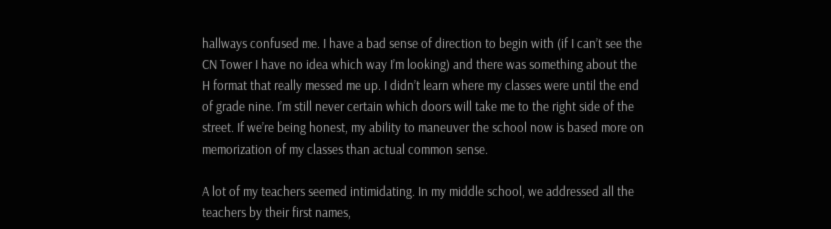hallways confused me. I have a bad sense of direction to begin with (if I can’t see the CN Tower I have no idea which way I’m looking) and there was something about the H format that really messed me up. I didn’t learn where my classes were until the end of grade nine. I’m still never certain which doors will take me to the right side of the street. If we’re being honest, my ability to maneuver the school now is based more on memorization of my classes than actual common sense.

A lot of my teachers seemed intimidating. In my middle school, we addressed all the teachers by their first names,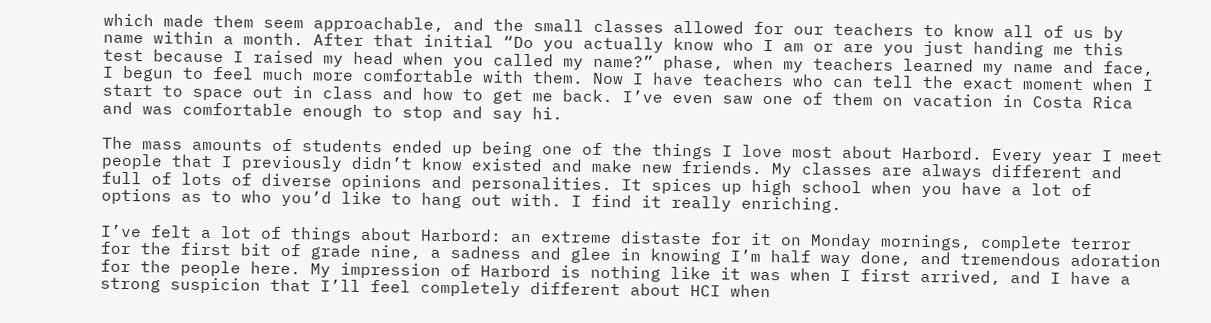which made them seem approachable, and the small classes allowed for our teachers to know all of us by name within a month. After that initial “Do you actually know who I am or are you just handing me this test because I raised my head when you called my name?” phase, when my teachers learned my name and face, I begun to feel much more comfortable with them. Now I have teachers who can tell the exact moment when I start to space out in class and how to get me back. I’ve even saw one of them on vacation in Costa Rica and was comfortable enough to stop and say hi.

The mass amounts of students ended up being one of the things I love most about Harbord. Every year I meet people that I previously didn’t know existed and make new friends. My classes are always different and full of lots of diverse opinions and personalities. It spices up high school when you have a lot of options as to who you’d like to hang out with. I find it really enriching.

I’ve felt a lot of things about Harbord: an extreme distaste for it on Monday mornings, complete terror for the first bit of grade nine, a sadness and glee in knowing I’m half way done, and tremendous adoration for the people here. My impression of Harbord is nothing like it was when I first arrived, and I have a strong suspicion that I’ll feel completely different about HCI when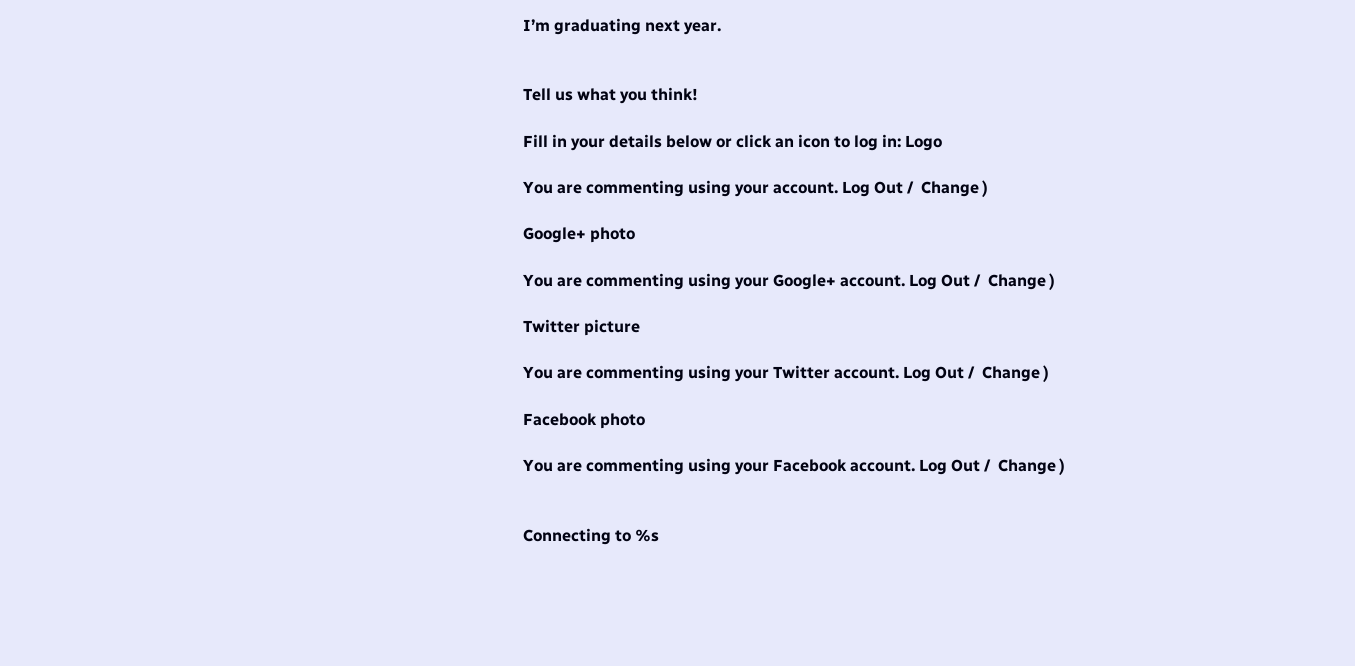I’m graduating next year.


Tell us what you think!

Fill in your details below or click an icon to log in: Logo

You are commenting using your account. Log Out /  Change )

Google+ photo

You are commenting using your Google+ account. Log Out /  Change )

Twitter picture

You are commenting using your Twitter account. Log Out /  Change )

Facebook photo

You are commenting using your Facebook account. Log Out /  Change )


Connecting to %s